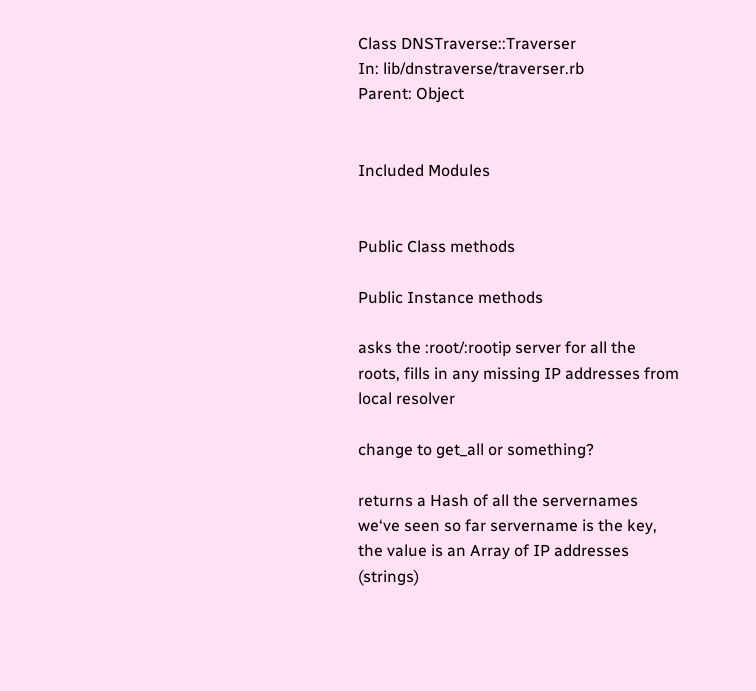Class DNSTraverse::Traverser
In: lib/dnstraverse/traverser.rb
Parent: Object


Included Modules


Public Class methods

Public Instance methods

asks the :root/:rootip server for all the roots, fills in any missing IP addresses from local resolver

change to get_all or something?

returns a Hash of all the servernames we‘ve seen so far servername is the key, the value is an Array of IP addresses (strings)